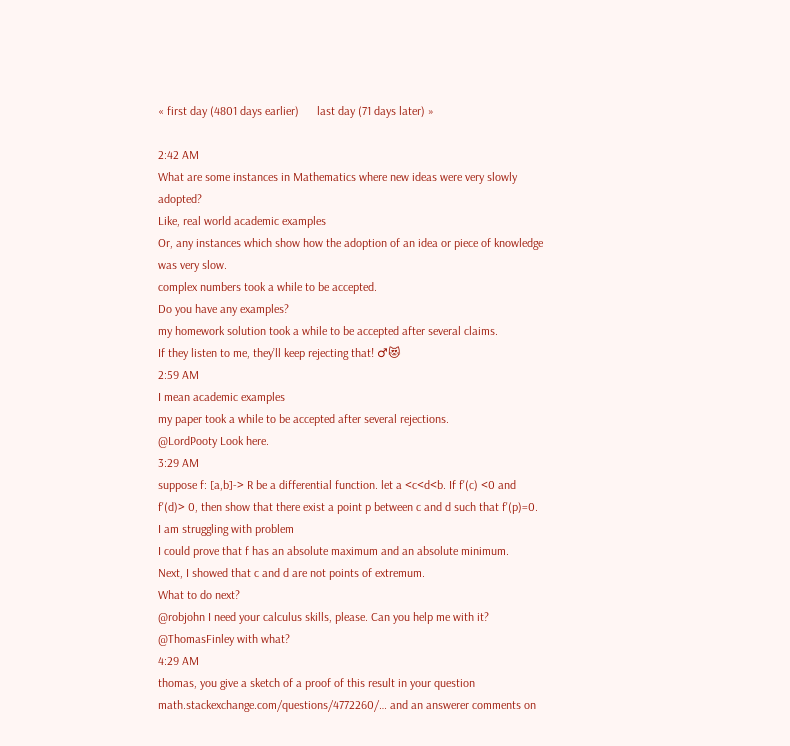« first day (4801 days earlier)      last day (71 days later) »

2:42 AM
What are some instances in Mathematics where new ideas were very slowly adopted?
Like, real world academic examples
Or, any instances which show how the adoption of an idea or piece of knowledge was very slow.
complex numbers took a while to be accepted.
Do you have any examples?
my homework solution took a while to be accepted after several claims.
If they listen to me, they’ll keep rejecting that! ♂😻
2:59 AM
I mean academic examples
my paper took a while to be accepted after several rejections.
@LordPooty Look here.
3:29 AM
suppose f: [a,b]-> R be a differential function. let a <c<d<b. If f'(c) <0 and f'(d)> 0, then show that there exist a point p between c and d such that f'(p)=0.
I am struggling with problem
I could prove that f has an absolute maximum and an absolute minimum.
Next, I showed that c and d are not points of extremum.
What to do next?
@robjohn I need your calculus skills, please. Can you help me with it?
@ThomasFinley with what?
4:29 AM
thomas, you give a sketch of a proof of this result in your question math.stackexchange.com/questions/4772260/… and an answerer comments on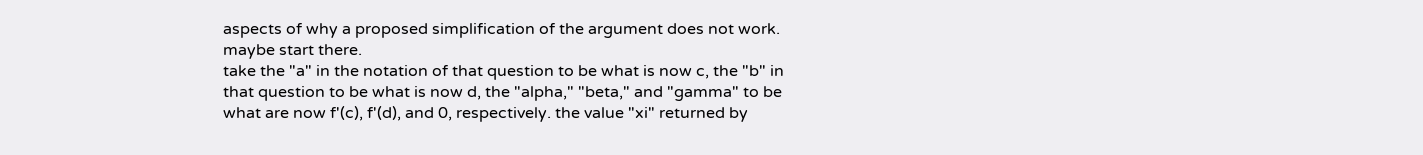aspects of why a proposed simplification of the argument does not work. maybe start there.
take the "a" in the notation of that question to be what is now c, the "b" in that question to be what is now d, the "alpha," "beta," and "gamma" to be what are now f'(c), f'(d), and 0, respectively. the value "xi" returned by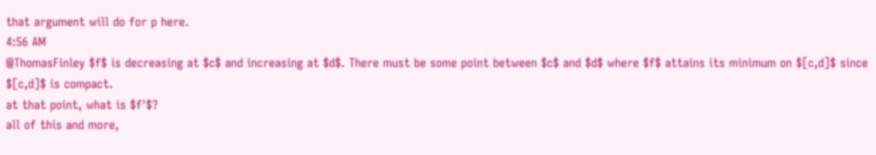that argument will do for p here.
4:56 AM
@ThomasFinley $f$ is decreasing at $c$ and increasing at $d$. There must be some point between $c$ and $d$ where $f$ attains its minimum on $[c,d]$ since $[c,d]$ is compact.
at that point, what is $f'$?
all of this and more,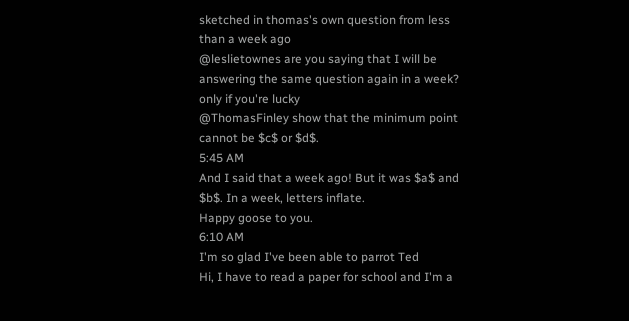sketched in thomas's own question from less than a week ago
@leslietownes are you saying that I will be answering the same question again in a week?
only if you're lucky
@ThomasFinley show that the minimum point cannot be $c$ or $d$.
5:45 AM
And I said that a week ago! But it was $a$ and $b$. In a week, letters inflate.
Happy goose to you.
6:10 AM
I'm so glad I've been able to parrot Ted
Hi, I have to read a paper for school and I'm a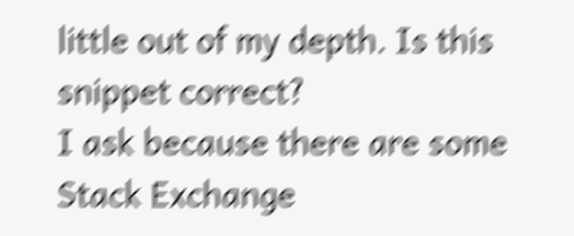little out of my depth. Is this snippet correct?
I ask because there are some Stack Exchange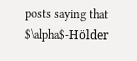posts saying that $\alpha$-Hölder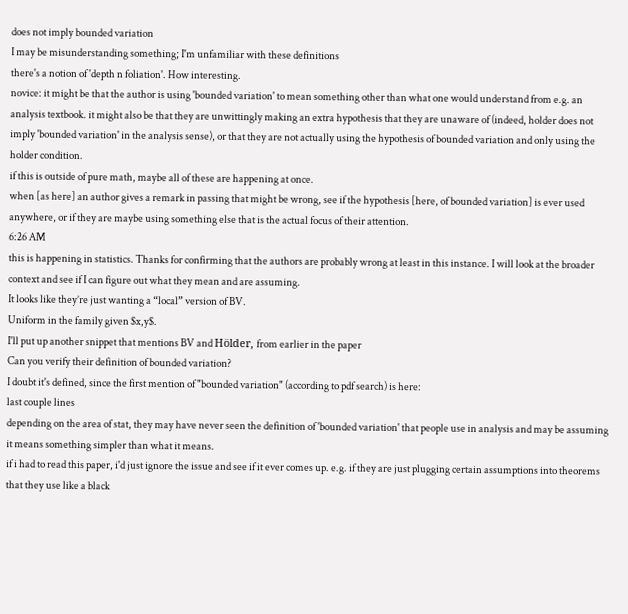does not imply bounded variation
I may be misunderstanding something; I'm unfamiliar with these definitions
there's a notion of 'depth n foliation'. How interesting.
novice: it might be that the author is using 'bounded variation' to mean something other than what one would understand from e.g. an analysis textbook. it might also be that they are unwittingly making an extra hypothesis that they are unaware of (indeed, holder does not imply 'bounded variation' in the analysis sense), or that they are not actually using the hypothesis of bounded variation and only using the holder condition.
if this is outside of pure math, maybe all of these are happening at once.
when [as here] an author gives a remark in passing that might be wrong, see if the hypothesis [here, of bounded variation] is ever used anywhere, or if they are maybe using something else that is the actual focus of their attention.
6:26 AM
this is happening in statistics. Thanks for confirming that the authors are probably wrong at least in this instance. I will look at the broader context and see if I can figure out what they mean and are assuming.
It looks like they’re just wanting a “local” version of BV.
Uniform in the family given $x,y$.
I'll put up another snippet that mentions BV and Hölder, from earlier in the paper
Can you verify their definition of bounded variation?
I doubt it's defined, since the first mention of "bounded variation" (according to pdf search) is here:
last couple lines
depending on the area of stat, they may have never seen the definition of 'bounded variation' that people use in analysis and may be assuming it means something simpler than what it means.
if i had to read this paper, i'd just ignore the issue and see if it ever comes up. e.g. if they are just plugging certain assumptions into theorems that they use like a black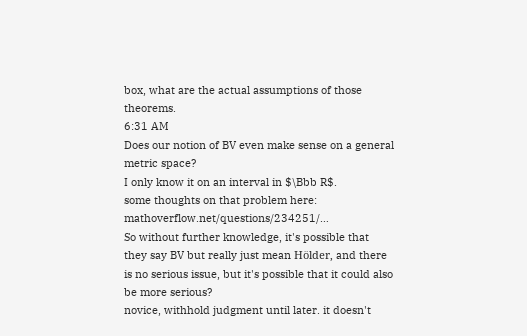box, what are the actual assumptions of those theorems.
6:31 AM
Does our notion of BV even make sense on a general metric space?
I only know it on an interval in $\Bbb R$.
some thoughts on that problem here: mathoverflow.net/questions/234251/…
So without further knowledge, it's possible that they say BV but really just mean Hölder, and there is no serious issue, but it's possible that it could also be more serious?
novice, withhold judgment until later. it doesn't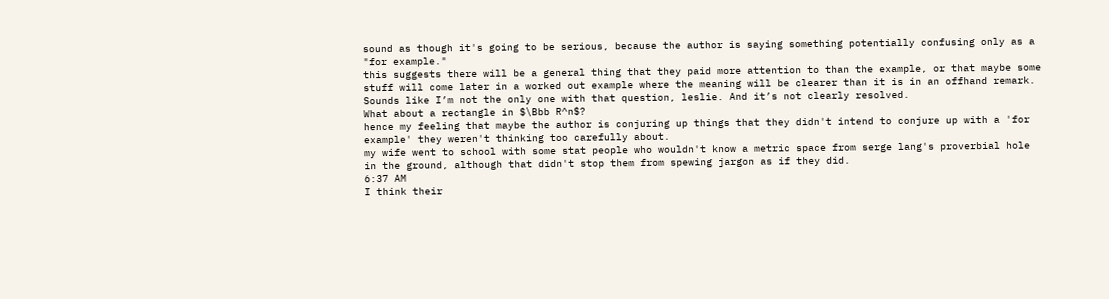sound as though it's going to be serious, because the author is saying something potentially confusing only as a "for example."
this suggests there will be a general thing that they paid more attention to than the example, or that maybe some stuff will come later in a worked out example where the meaning will be clearer than it is in an offhand remark.
Sounds like I’m not the only one with that question, leslie. And it’s not clearly resolved.
What about a rectangle in $\Bbb R^n$?
hence my feeling that maybe the author is conjuring up things that they didn't intend to conjure up with a 'for example' they weren't thinking too carefully about.
my wife went to school with some stat people who wouldn't know a metric space from serge lang's proverbial hole in the ground, although that didn't stop them from spewing jargon as if they did.
6:37 AM
I think their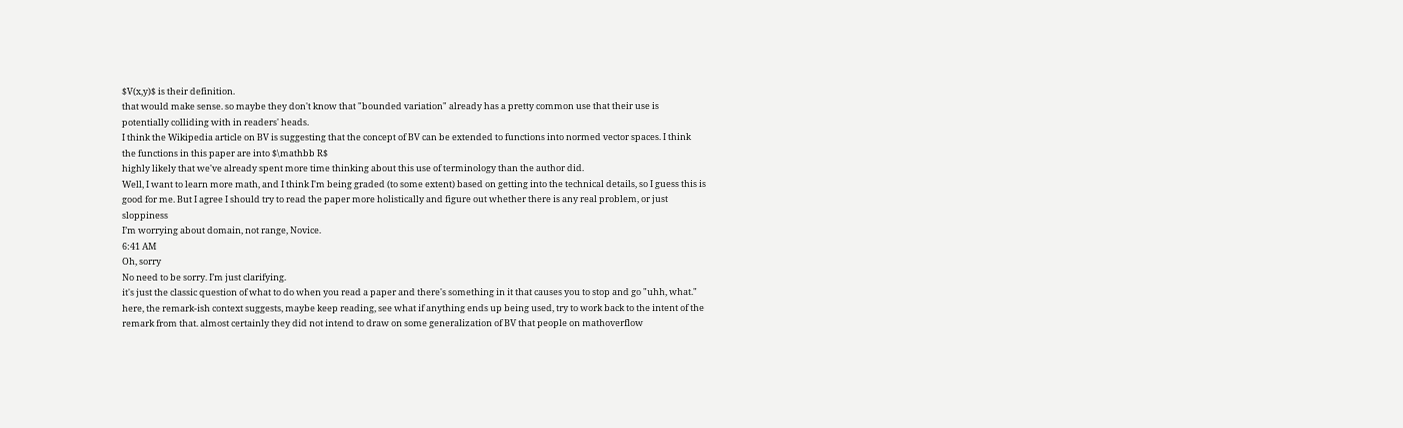$V(x,y)$ is their definition.
that would make sense. so maybe they don't know that "bounded variation" already has a pretty common use that their use is potentially colliding with in readers' heads.
I think the Wikipedia article on BV is suggesting that the concept of BV can be extended to functions into normed vector spaces. I think the functions in this paper are into $\mathbb R$
highly likely that we've already spent more time thinking about this use of terminology than the author did.
Well, I want to learn more math, and I think I'm being graded (to some extent) based on getting into the technical details, so I guess this is good for me. But I agree I should try to read the paper more holistically and figure out whether there is any real problem, or just sloppiness
I’m worrying about domain, not range, Novice.
6:41 AM
Oh, sorry
No need to be sorry. I’m just clarifying.
it's just the classic question of what to do when you read a paper and there's something in it that causes you to stop and go "uhh, what." here, the remark-ish context suggests, maybe keep reading, see what if anything ends up being used, try to work back to the intent of the remark from that. almost certainly they did not intend to draw on some generalization of BV that people on mathoverflow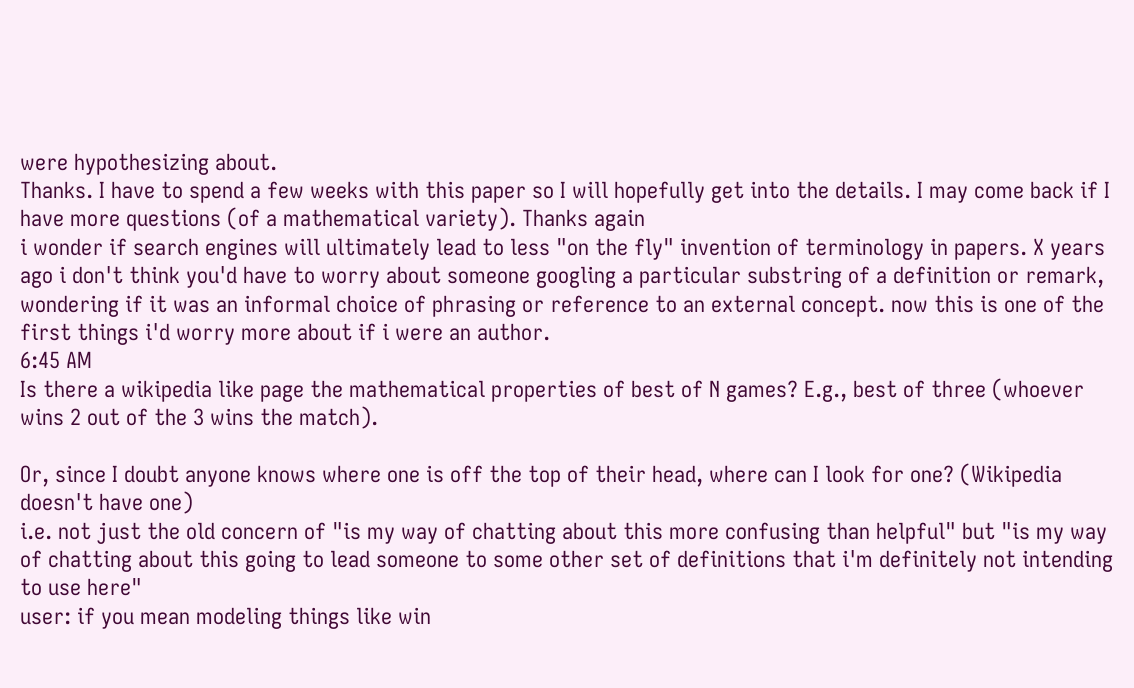were hypothesizing about.
Thanks. I have to spend a few weeks with this paper so I will hopefully get into the details. I may come back if I have more questions (of a mathematical variety). Thanks again
i wonder if search engines will ultimately lead to less "on the fly" invention of terminology in papers. X years ago i don't think you'd have to worry about someone googling a particular substring of a definition or remark, wondering if it was an informal choice of phrasing or reference to an external concept. now this is one of the first things i'd worry more about if i were an author.
6:45 AM
Is there a wikipedia like page the mathematical properties of best of N games? E.g., best of three (whoever wins 2 out of the 3 wins the match).

Or, since I doubt anyone knows where one is off the top of their head, where can I look for one? (Wikipedia doesn't have one)
i.e. not just the old concern of "is my way of chatting about this more confusing than helpful" but "is my way of chatting about this going to lead someone to some other set of definitions that i'm definitely not intending to use here"
user: if you mean modeling things like win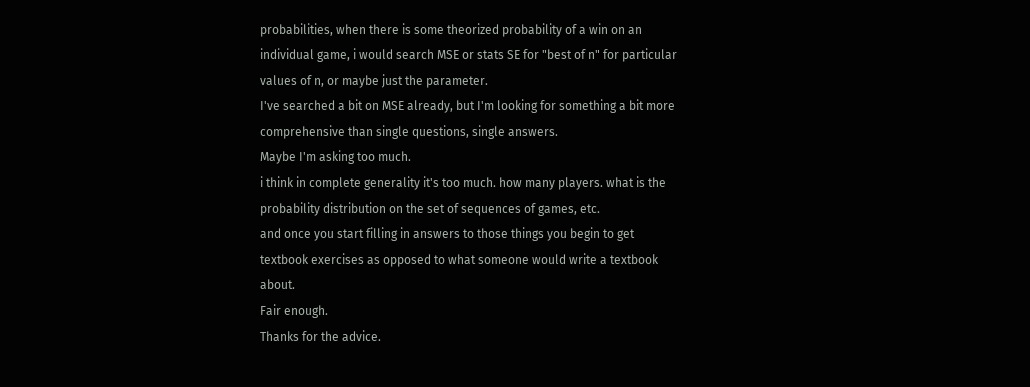probabilities, when there is some theorized probability of a win on an individual game, i would search MSE or stats SE for "best of n" for particular values of n, or maybe just the parameter.
I've searched a bit on MSE already, but I'm looking for something a bit more comprehensive than single questions, single answers.
Maybe I'm asking too much.
i think in complete generality it's too much. how many players. what is the probability distribution on the set of sequences of games, etc.
and once you start filling in answers to those things you begin to get textbook exercises as opposed to what someone would write a textbook about.
Fair enough.
Thanks for the advice.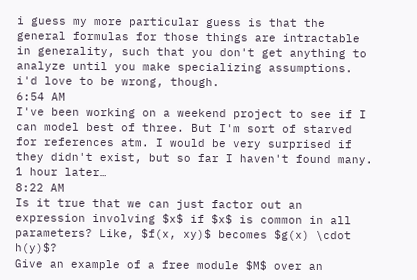i guess my more particular guess is that the general formulas for those things are intractable in generality, such that you don't get anything to analyze until you make specializing assumptions. i'd love to be wrong, though.
6:54 AM
I've been working on a weekend project to see if I can model best of three. But I'm sort of starved for references atm. I would be very surprised if they didn't exist, but so far I haven't found many.
1 hour later…
8:22 AM
Is it true that we can just factor out an expression involving $x$ if $x$ is common in all parameters? Like, $f(x, xy)$ becomes $g(x) \cdot h(y)$?
Give an example of a free module $M$ over an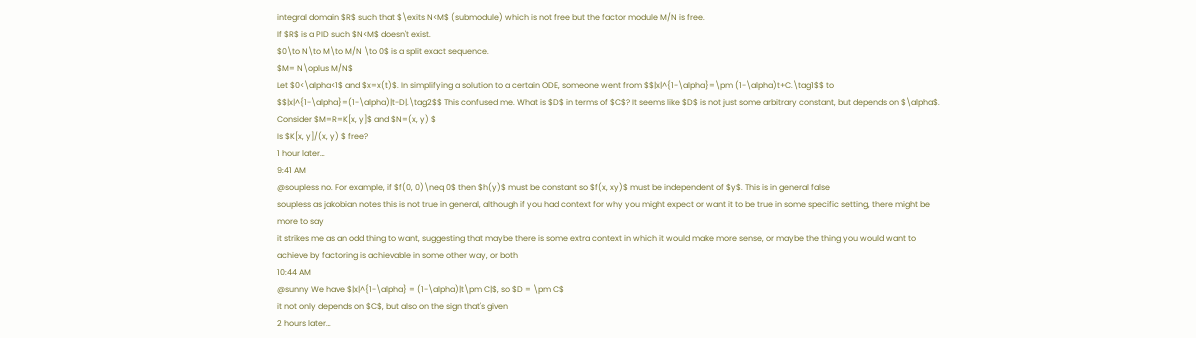integral domain $R$ such that $\exits N<M$ (submodule) which is not free but the factor module M/N is free.
If $R$ is a PID such $N<M$ doesn't exist.
$0\to N\to M\to M/N \to 0$ is a split exact sequence.
$M= N\oplus M/N$
Let $0<\alpha<1$ and $x=x(t)$. In simplifying a solution to a certain ODE, someone went from $$|x|^{1-\alpha}=\pm (1-\alpha)t+C.\tag1$$ to $$|x|^{1-\alpha}=(1-\alpha)|t-D|.\tag2$$ This confused me. What is $D$ in terms of $C$? It seems like $D$ is not just some arbitrary constant, but depends on $\alpha$.
Consider $M=R=K[x, y]$ and $N=(x, y) $
Is $K[x, y]/(x, y) $ free?
1 hour later…
9:41 AM
@soupless no. For example, if $f(0, 0)\neq 0$ then $h(y)$ must be constant so $f(x, xy)$ must be independent of $y$. This is in general false
soupless as jakobian notes this is not true in general, although if you had context for why you might expect or want it to be true in some specific setting, there might be more to say
it strikes me as an odd thing to want, suggesting that maybe there is some extra context in which it would make more sense, or maybe the thing you would want to achieve by factoring is achievable in some other way, or both
10:44 AM
@sunny We have $|x|^{1-\alpha} = (1-\alpha)|t\pm C|$, so $D = \pm C$
it not only depends on $C$, but also on the sign that's given
2 hours later…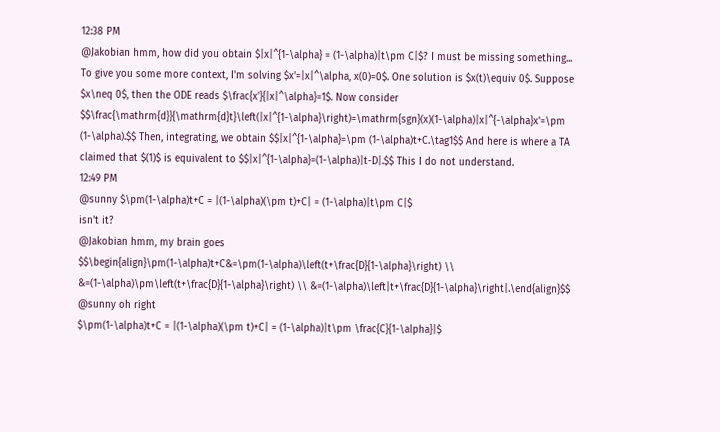12:38 PM
@Jakobian hmm, how did you obtain $|x|^{1-\alpha} = (1-\alpha)|t\pm C|$? I must be missing something...
To give you some more context, I'm solving $x'=|x|^\alpha, x(0)=0$. One solution is $x(t)\equiv 0$. Suppose $x\neq 0$, then the ODE reads $\frac{x'}{|x|^\alpha}=1$. Now consider $$\frac{\mathrm{d}}{\mathrm{d}t}\left(|x|^{1-\alpha}\right)=\mathrm{sgn}(x)(1-\alpha)|x|^{-\alpha}x'=\pm (1-\alpha).$$ Then, integrating, we obtain $$|x|^{1-\alpha}=\pm (1-\alpha)t+C.\tag1$$ And here is where a TA claimed that $(1)$ is equivalent to $$|x|^{1-\alpha}=(1-\alpha)|t-D|.$$ This I do not understand.
12:49 PM
@sunny $\pm(1-\alpha)t+C = |(1-\alpha)(\pm t)+C| = (1-\alpha)|t\pm C|$
isn't it?
@Jakobian hmm, my brain goes $$\begin{align}\pm(1-\alpha)t+C&=\pm(1-\alpha)\left(t+\frac{D}{1-\alpha}\right) \\ &=(1-\alpha)\pm\left(t+\frac{D}{1-\alpha}\right) \\ &=(1-\alpha)\left|t+\frac{D}{1-\alpha}\right|.\end{align}$$
@sunny oh right
$\pm(1-\alpha)t+C = |(1-\alpha)(\pm t)+C| = (1-\alpha)|t\pm \frac{C}{1-\alpha}|$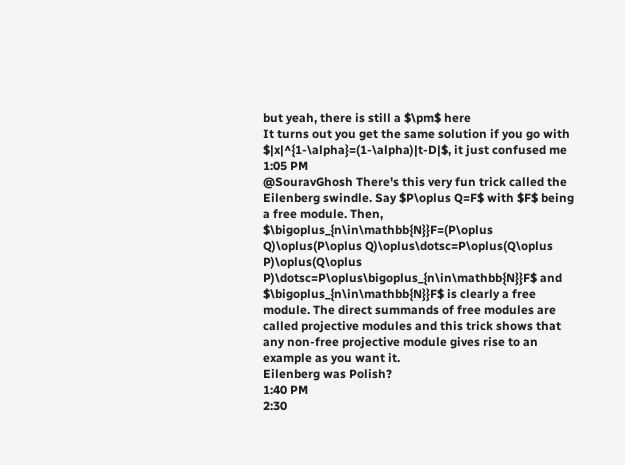but yeah, there is still a $\pm$ here
It turns out you get the same solution if you go with $|x|^{1-\alpha}=(1-\alpha)|t-D|$, it just confused me
1:05 PM
@SouravGhosh There's this very fun trick called the Eilenberg swindle. Say $P\oplus Q=F$ with $F$ being a free module. Then, $\bigoplus_{n\in\mathbb{N}}F=(P\oplus Q)\oplus(P\oplus Q)\oplus\dotsc=P\oplus(Q\oplus P)\oplus(Q\oplus P)\dotsc=P\oplus\bigoplus_{n\in\mathbb{N}}F$ and $\bigoplus_{n\in\mathbb{N}}F$ is clearly a free module. The direct summands of free modules are called projective modules and this trick shows that any non-free projective module gives rise to an example as you want it.
Eilenberg was Polish?
1:40 PM
2:30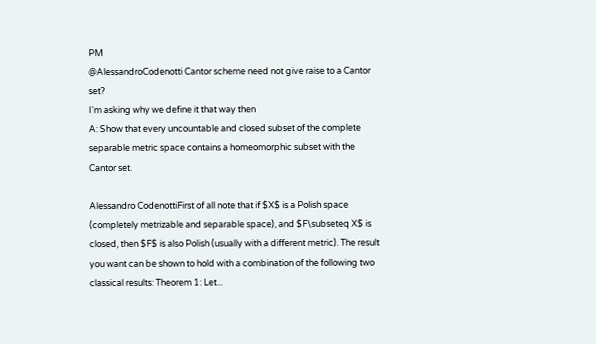PM
@AlessandroCodenotti Cantor scheme need not give raise to a Cantor set?
I'm asking why we define it that way then
A: Show that every uncountable and closed subset of the complete separable metric space contains a homeomorphic subset with the Cantor set.

Alessandro CodenottiFirst of all note that if $X$ is a Polish space (completely metrizable and separable space), and $F\subseteq X$ is closed, then $F$ is also Polish (usually with a different metric). The result you want can be shown to hold with a combination of the following two classical results: Theorem 1: Let...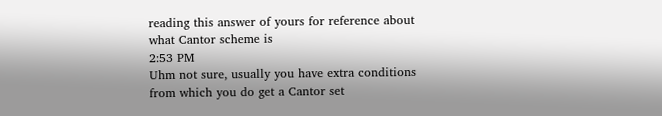reading this answer of yours for reference about what Cantor scheme is
2:53 PM
Uhm not sure, usually you have extra conditions from which you do get a Cantor set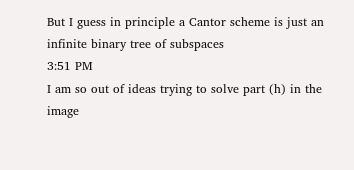But I guess in principle a Cantor scheme is just an infinite binary tree of subspaces
3:51 PM
I am so out of ideas trying to solve part (h) in the image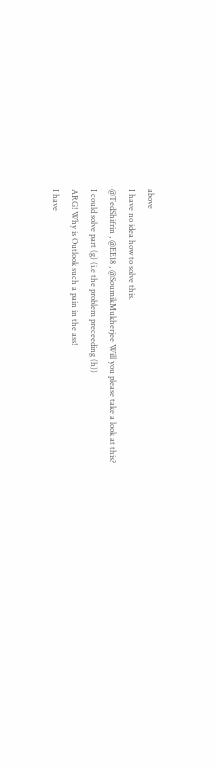above
I have no idea how to solve this.
@TedShifrin , @EE18 , @SoumikMukherjee Will you please take a look at this?
I could solve part (g) (i.e the problem preceeding (h))
ARG! Why is Outlook such a pain in the ass!
I have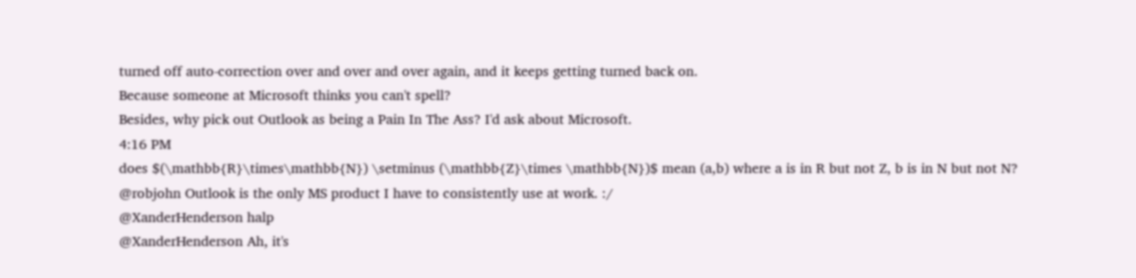turned off auto-correction over and over and over again, and it keeps getting turned back on.
Because someone at Microsoft thinks you can't spell?
Besides, why pick out Outlook as being a Pain In The Ass? I'd ask about Microsoft.
4:16 PM
does $(\mathbb{R}\times\mathbb{N}) \setminus (\mathbb{Z}\times \mathbb{N})$ mean (a,b) where a is in R but not Z, b is in N but not N?
@robjohn Outlook is the only MS product I have to consistently use at work. :/
@XanderHenderson halp
@XanderHenderson Ah, it's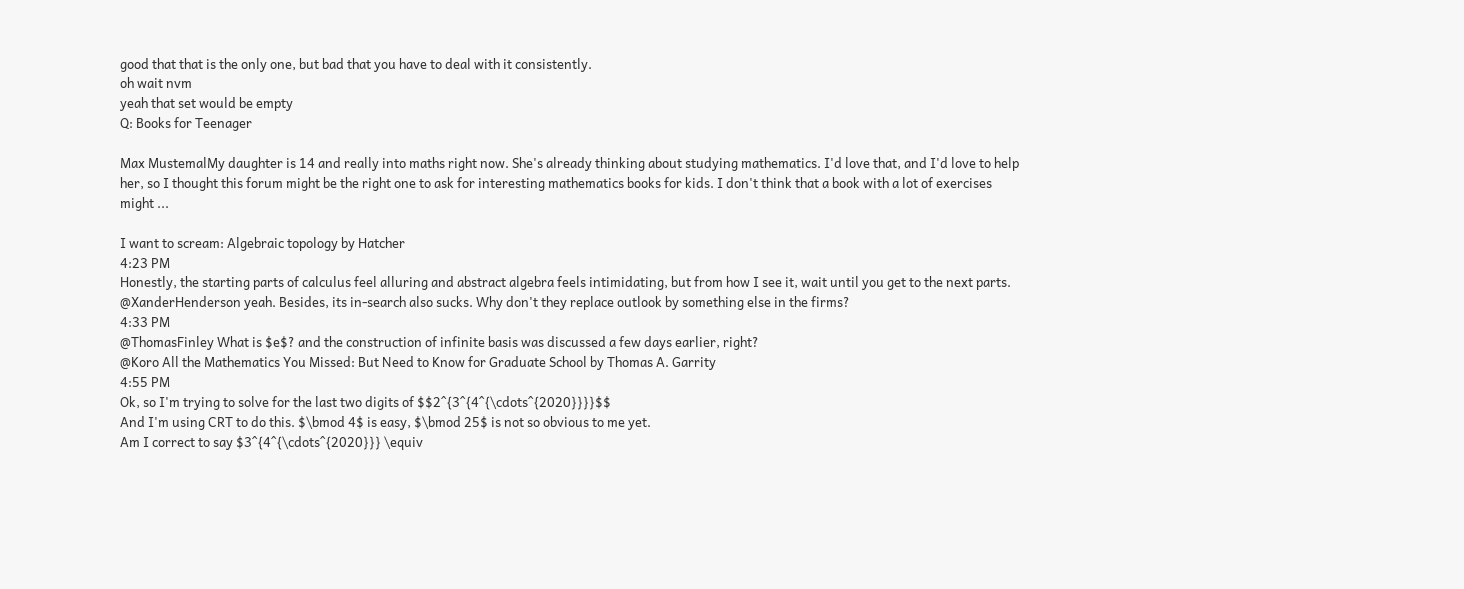good that that is the only one, but bad that you have to deal with it consistently.
oh wait nvm
yeah that set would be empty
Q: Books for Teenager

Max MustemalMy daughter is 14 and really into maths right now. She's already thinking about studying mathematics. I'd love that, and I'd love to help her, so I thought this forum might be the right one to ask for interesting mathematics books for kids. I don't think that a book with a lot of exercises might ...

I want to scream: Algebraic topology by Hatcher
4:23 PM
Honestly, the starting parts of calculus feel alluring and abstract algebra feels intimidating, but from how I see it, wait until you get to the next parts.
@XanderHenderson yeah. Besides, its in-search also sucks. Why don't they replace outlook by something else in the firms?
4:33 PM
@ThomasFinley What is $e$? and the construction of infinite basis was discussed a few days earlier, right?
@Koro All the Mathematics You Missed: But Need to Know for Graduate School by Thomas A. Garrity
4:55 PM
Ok, so I'm trying to solve for the last two digits of $$2^{3^{4^{\cdots^{2020}}}}$$
And I'm using CRT to do this. $\bmod 4$ is easy, $\bmod 25$ is not so obvious to me yet.
Am I correct to say $3^{4^{\cdots^{2020}}} \equiv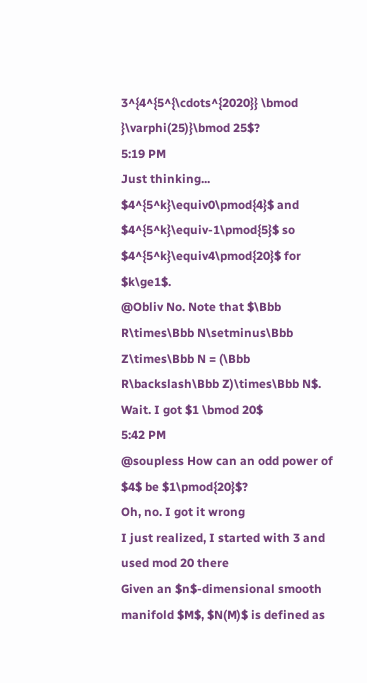3^{4^{5^{\cdots^{2020}} \bmod }\varphi(25)}\bmod 25$?
5:19 PM
Just thinking... $4^{5^k}\equiv0\pmod{4}$ and $4^{5^k}\equiv-1\pmod{5}$ so $4^{5^k}\equiv4\pmod{20}$ for $k\ge1$.
@Obliv No. Note that $\Bbb R\times\Bbb N\setminus\Bbb Z\times\Bbb N = (\Bbb R\backslash\Bbb Z)\times\Bbb N$.
Wait. I got $1 \bmod 20$
5:42 PM
@soupless How can an odd power of $4$ be $1\pmod{20}$?
Oh, no. I got it wrong
I just realized, I started with 3 and used mod 20 there
Given an $n$-dimensional smooth manifold $M$, $N(M)$ is defined as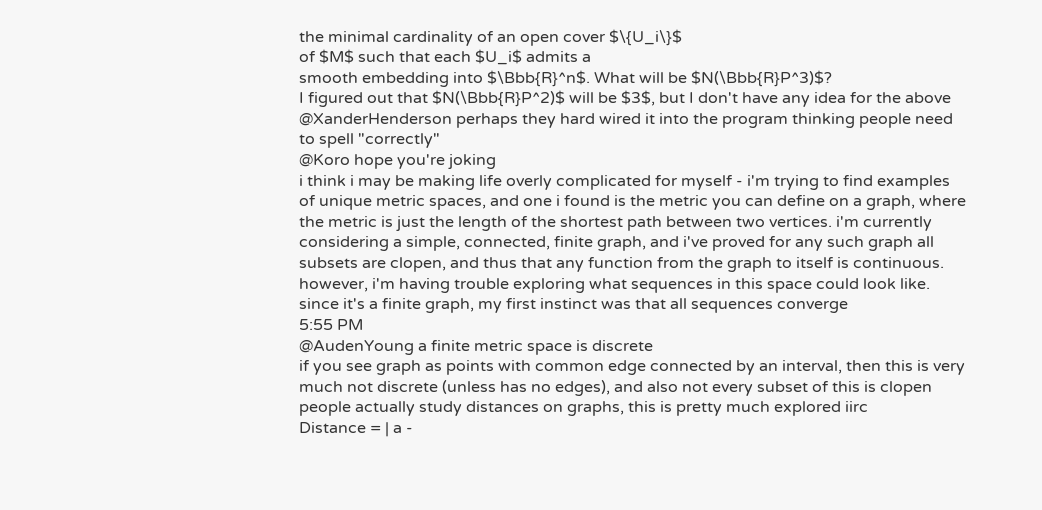the minimal cardinality of an open cover $\{U_i\}$
of $M$ such that each $U_i$ admits a
smooth embedding into $\Bbb{R}^n$. What will be $N(\Bbb{R}P^3)$?
I figured out that $N(\Bbb{R}P^2)$ will be $3$, but I don't have any idea for the above
@XanderHenderson perhaps they hard wired it into the program thinking people need to spell "correctly"
@Koro hope you're joking
i think i may be making life overly complicated for myself - i'm trying to find examples of unique metric spaces, and one i found is the metric you can define on a graph, where the metric is just the length of the shortest path between two vertices. i'm currently considering a simple, connected, finite graph, and i've proved for any such graph all subsets are clopen, and thus that any function from the graph to itself is continuous.
however, i'm having trouble exploring what sequences in this space could look like. since it's a finite graph, my first instinct was that all sequences converge
5:55 PM
@AudenYoung a finite metric space is discrete
if you see graph as points with common edge connected by an interval, then this is very much not discrete (unless has no edges), and also not every subset of this is clopen
people actually study distances on graphs, this is pretty much explored iirc
Distance = | a -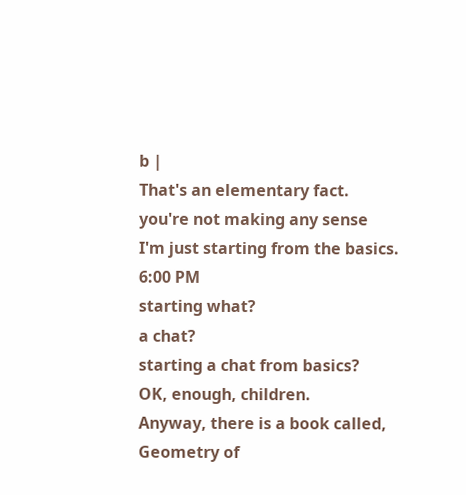b |
That's an elementary fact.
you're not making any sense
I'm just starting from the basics.
6:00 PM
starting what?
a chat?
starting a chat from basics?
OK, enough, children.
Anyway, there is a book called, Geometry of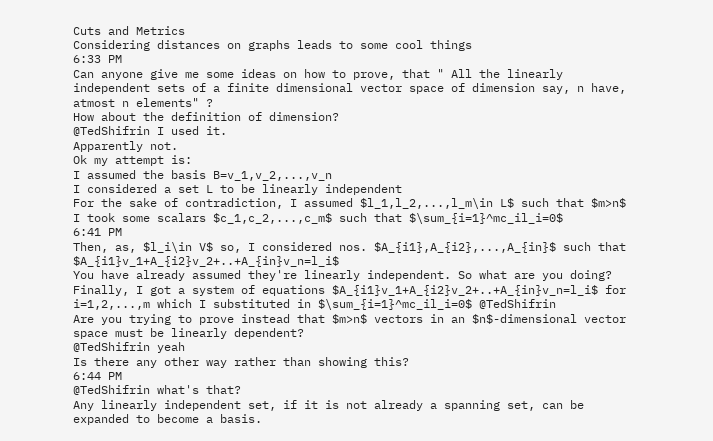Cuts and Metrics
Considering distances on graphs leads to some cool things
6:33 PM
Can anyone give me some ideas on how to prove, that " All the linearly independent sets of a finite dimensional vector space of dimension say, n have, atmost n elements" ?
How about the definition of dimension?
@TedShifrin I used it.
Apparently not.
Ok my attempt is:
I assumed the basis B=v_1,v_2,...,v_n
I considered a set L to be linearly independent
For the sake of contradiction, I assumed $l_1,l_2,...,l_m\in L$ such that $m>n$
I took some scalars $c_1,c_2,...,c_m$ such that $\sum_{i=1}^mc_il_i=0$
6:41 PM
Then, as, $l_i\in V$ so, I considered nos. $A_{i1},A_{i2},...,A_{in}$ such that $A_{i1}v_1+A_{i2}v_2+..+A_{in}v_n=l_i$
You have already assumed they're linearly independent. So what are you doing?
Finally, I got a system of equations $A_{i1}v_1+A_{i2}v_2+..+A_{in}v_n=l_i$ for i=1,2,...,m which I substituted in $\sum_{i=1}^mc_il_i=0$ @TedShifrin
Are you trying to prove instead that $m>n$ vectors in an $n$-dimensional vector space must be linearly dependent?
@TedShifrin yeah
Is there any other way rather than showing this?
6:44 PM
@TedShifrin what's that?
Any linearly independent set, if it is not already a spanning set, can be expanded to become a basis.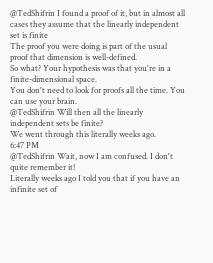@TedShifrin I found a proof of it, but in almost all cases they assume that the linearly independent set is finite
The proof you were doing is part of the usual proof that dimension is well-defined.
So what? Your hypothesis was that you're in a finite-dimensional space.
You don't need to look for proofs all the time. You can use your brain.
@TedShifrin Will then all the linearly independent sets be finite?
We went through this literally weeks ago.
6:47 PM
@TedShifrin Wait, now I am confused. I don't quite remember it!
Literally weeks ago I told you that if you have an infinite set of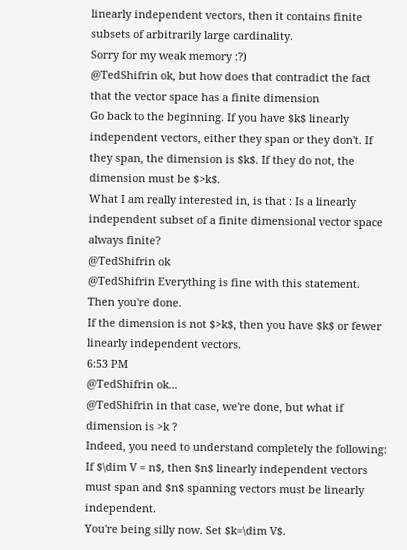linearly independent vectors, then it contains finite subsets of arbitrarily large cardinality.
Sorry for my weak memory :?)
@TedShifrin ok, but how does that contradict the fact that the vector space has a finite dimension
Go back to the beginning. If you have $k$ linearly independent vectors, either they span or they don't. If they span, the dimension is $k$. If they do not, the dimension must be $>k$.
What I am really interested in, is that : Is a linearly independent subset of a finite dimensional vector space always finite?
@TedShifrin ok
@TedShifrin Everything is fine with this statement.
Then you're done.
If the dimension is not $>k$, then you have $k$ or fewer linearly independent vectors.
6:53 PM
@TedShifrin ok...
@TedShifrin in that case, we're done, but what if dimension is >k ?
Indeed, you need to understand completely the following: If $\dim V = n$, then $n$ linearly independent vectors must span and $n$ spanning vectors must be linearly independent.
You're being silly now. Set $k=\dim V$.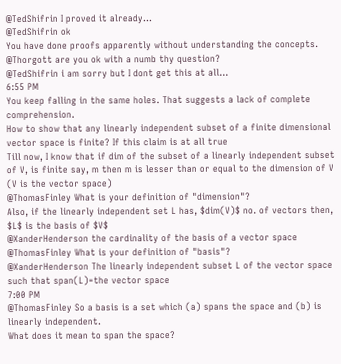@TedShifrin I proved it already...
@TedShifrin ok
You have done proofs apparently without understanding the concepts.
@Thorgott are you ok with a numb thy question?
@TedShifrin i am sorry but I dont get this at all...
6:55 PM
You keep falling in the same holes. That suggests a lack of complete comprehension.
How to show that any linearly independent subset of a finite dimensional vector space is finite? If this claim is at all true
Till now, I know that if dim of the subset of a linearly independent subset of V, is finite say, m then m is lesser than or equal to the dimension of V
(V is the vector space)
@ThomasFinley What is your definition of "dimension"?
Also, if the linearly independent set L has, $dim(V)$ no. of vectors then, $L$ is the basis of $V$
@XanderHenderson the cardinality of the basis of a vector space
@ThomasFinley What is your definition of "basis"?
@XanderHenderson The linearly independent subset L of the vector space such that span(L)=the vector space
7:00 PM
@ThomasFinley So a basis is a set which (a) spans the space and (b) is linearly independent.
What does it mean to span the space?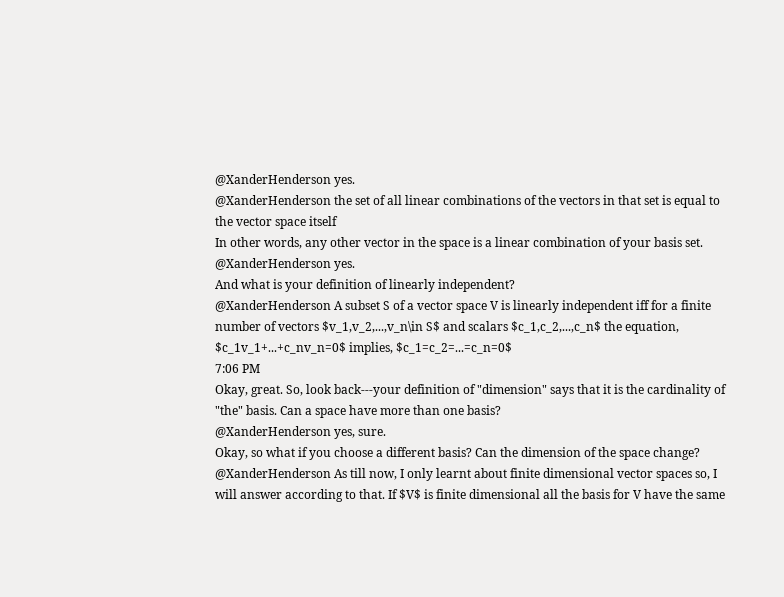@XanderHenderson yes.
@XanderHenderson the set of all linear combinations of the vectors in that set is equal to the vector space itself
In other words, any other vector in the space is a linear combination of your basis set.
@XanderHenderson yes.
And what is your definition of linearly independent?
@XanderHenderson A subset S of a vector space V is linearly independent iff for a finite number of vectors $v_1,v_2,...,v_n\in S$ and scalars $c_1,c_2,...,c_n$ the equation, $c_1v_1+...+c_nv_n=0$ implies, $c_1=c_2=...=c_n=0$
7:06 PM
Okay, great. So, look back---your definition of "dimension" says that it is the cardinality of "the" basis. Can a space have more than one basis?
@XanderHenderson yes, sure.
Okay, so what if you choose a different basis? Can the dimension of the space change?
@XanderHenderson As till now, I only learnt about finite dimensional vector spaces so, I will answer according to that. If $V$ is finite dimensional all the basis for V have the same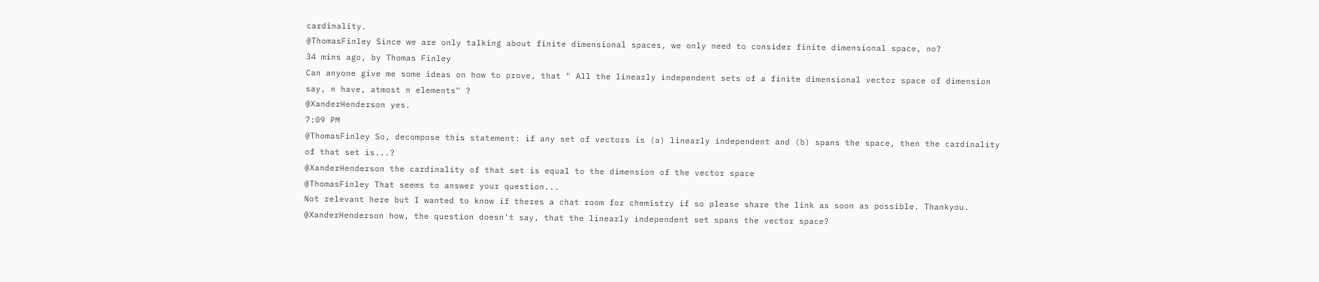cardinality.
@ThomasFinley Since we are only talking about finite dimensional spaces, we only need to consider finite dimensional space, no?
34 mins ago, by Thomas Finley
Can anyone give me some ideas on how to prove, that " All the linearly independent sets of a finite dimensional vector space of dimension say, n have, atmost n elements" ?
@XanderHenderson yes.
7:09 PM
@ThomasFinley So, decompose this statement: if any set of vectors is (a) linearly independent and (b) spans the space, then the cardinality of that set is...?
@XanderHenderson the cardinality of that set is equal to the dimension of the vector space
@ThomasFinley That seems to answer your question...
Not relevant here but I wanted to know if theres a chat room for chemistry if so please share the link as soon as possible. Thankyou.
@XanderHenderson how, the question doesn't say, that the linearly independent set spans the vector space?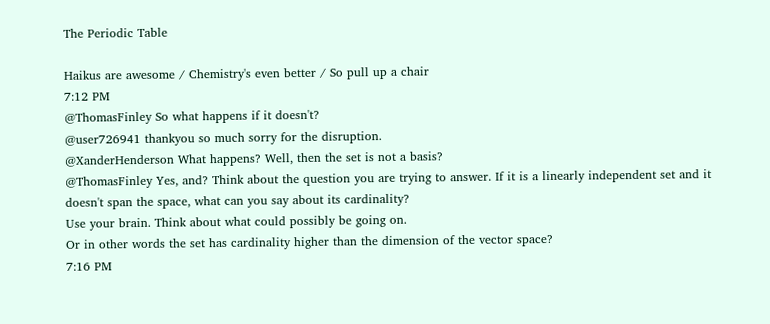The Periodic Table

Haikus are awesome / Chemistry's even better / So pull up a chair
7:12 PM
@ThomasFinley So what happens if it doesn't?
@user726941 thankyou so much sorry for the disruption.
@XanderHenderson What happens? Well, then the set is not a basis?
@ThomasFinley Yes, and? Think about the question you are trying to answer. If it is a linearly independent set and it doesn't span the space, what can you say about its cardinality?
Use your brain. Think about what could possibly be going on.
Or in other words the set has cardinality higher than the dimension of the vector space?
7:16 PM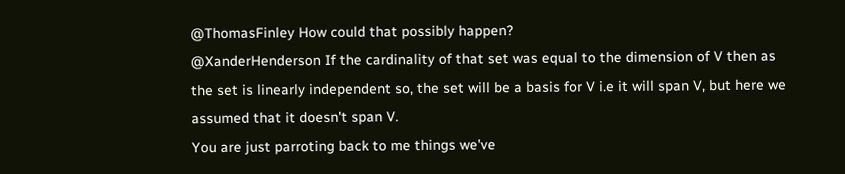@ThomasFinley How could that possibly happen?
@XanderHenderson If the cardinality of that set was equal to the dimension of V then as the set is linearly independent so, the set will be a basis for V i.e it will span V, but here we assumed that it doesn't span V.
You are just parroting back to me things we've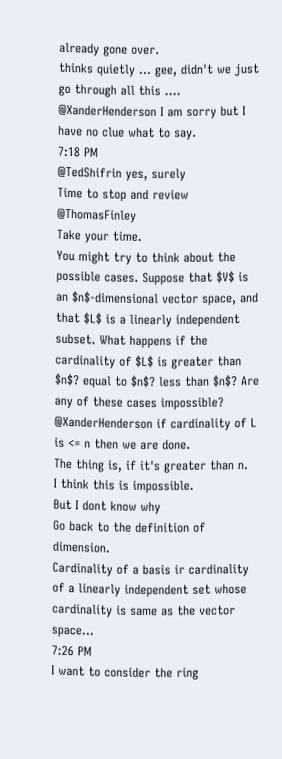already gone over.
thinks quietly ... gee, didn't we just go through all this ....
@XanderHenderson I am sorry but I have no clue what to say.
7:18 PM
@TedShifrin yes, surely
Time to stop and review @ThomasFinley
Take your time.
You might try to think about the possible cases. Suppose that $V$ is an $n$-dimensional vector space, and that $L$ is a linearly independent subset. What happens if the cardinality of $L$ is greater than $n$? equal to $n$? less than $n$? Are any of these cases impossible?
@XanderHenderson if cardinality of L is <= n then we are done.
The thing is, if it's greater than n.
I think this is impossible.
But I dont know why
Go back to the definition of dimension.
Cardinality of a basis ir cardinality of a linearly independent set whose cardinality is same as the vector space...
7:26 PM
I want to consider the ring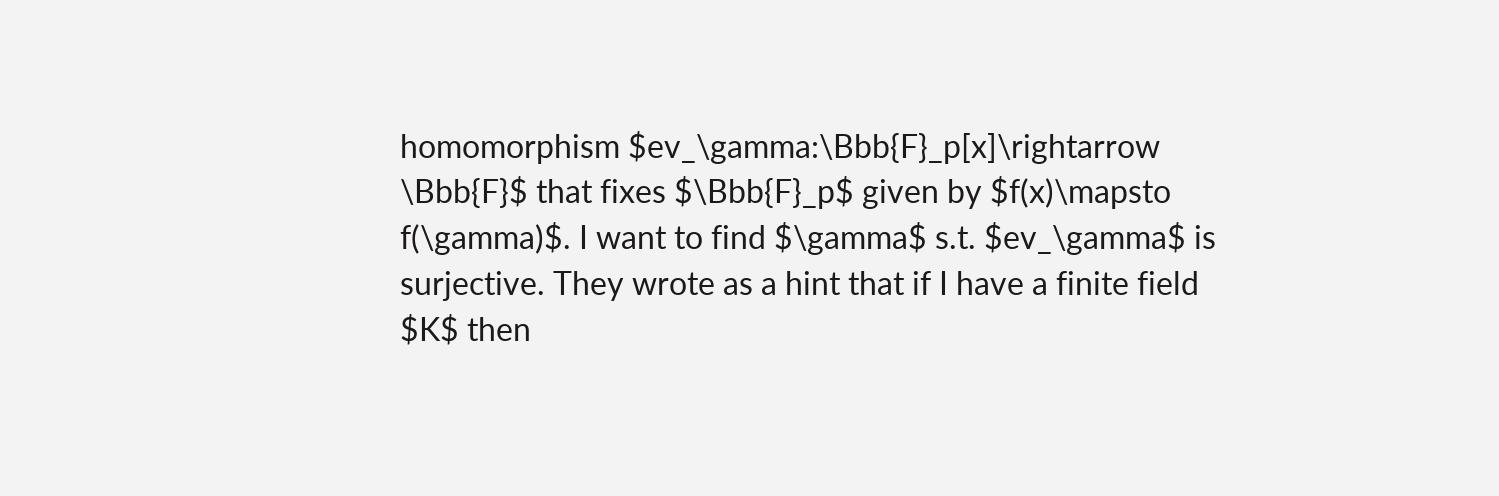homomorphism $ev_\gamma:\Bbb{F}_p[x]\rightarrow \Bbb{F}$ that fixes $\Bbb{F}_p$ given by $f(x)\mapsto f(\gamma)$. I want to find $\gamma$ s.t. $ev_\gamma$ is surjective. They wrote as a hint that if I have a finite field $K$ then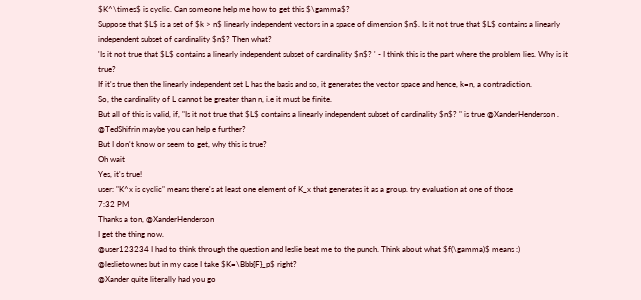$K^\times$ is cyclic. Can someone help me how to get this $\gamma$?
Suppose that $L$ is a set of $k > n$ linearly independent vectors in a space of dimension $n$. Is it not true that $L$ contains a linearly independent subset of cardinality $n$? Then what?
'Is it not true that $L$ contains a linearly independent subset of cardinality $n$? ' - I think this is the part where the problem lies. Why is it true?
If it's true then the linearly independent set L has the basis and so, it generates the vector space and hence, k=n, a contradiction.
So, the cardinality of L cannot be greater than n, i.e it must be finite.
But all of this is valid, if, "Is it not true that $L$ contains a linearly independent subset of cardinality $n$? " is true @XanderHenderson .
@TedShifrin maybe you can help e further?
But I don't know or seem to get, why this is true?
Oh wait
Yes, it's true!
user: "K^x is cyclic" means there's at least one element of K_x that generates it as a group. try evaluation at one of those
7:32 PM
Thanks a ton, @XanderHenderson
I get the thing now.
@user123234 I had to think through the question and leslie beat me to the punch. Think about what $f(\gamma)$ means :)
@leslietownes but in my case I take $K=\Bbb{F}_p$ right?
@Xander quite literally had you go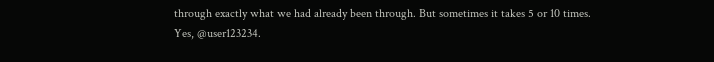through exactly what we had already been through. But sometimes it takes 5 or 10 times.
Yes, @user123234.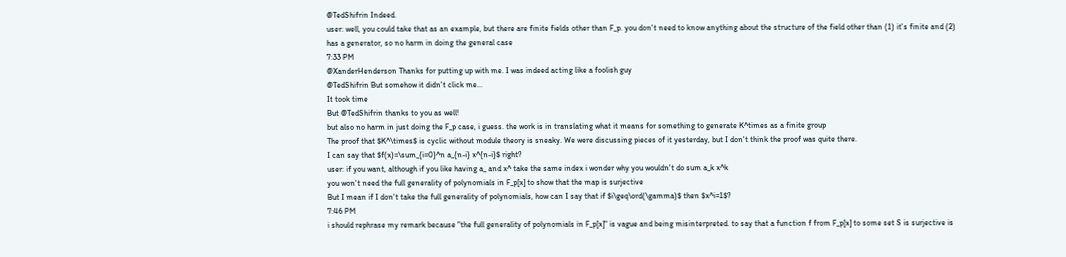@TedShifrin Indeed.
user: well, you could take that as an example, but there are finite fields other than F_p. you don't need to know anything about the structure of the field other than (1) it's finite and (2) has a generator, so no harm in doing the general case
7:33 PM
@XanderHenderson Thanks for putting up with me. I was indeed acting like a foolish guy
@TedShifrin But somehow it didn't click me...
It took time
But @TedShifrin thanks to you as well!
but also no harm in just doing the F_p case, i guess. the work is in translating what it means for something to generate K^times as a finite group
The proof that $K^\times$ is cyclic without module theory is sneaky. We were discussing pieces of it yesterday, but I don't think the proof was quite there.
I can say that $f(x)=\sum_{i=0}^n a_{n-i} x^{n-i}$ right?
user: if you want, although if you like having a_ and x^ take the same index i wonder why you wouldn't do sum a_k x^k
you won't need the full generality of polynomials in F_p[x] to show that the map is surjective
But I mean if I don't take the full generality of polynomials, how can I say that if $i\geq\ord(\gamma)$ then $x^i=1$?
7:46 PM
i should rephrase my remark because "the full generality of polynomials in F_p[x]" is vague and being misinterpreted. to say that a function f from F_p[x] to some set S is surjective is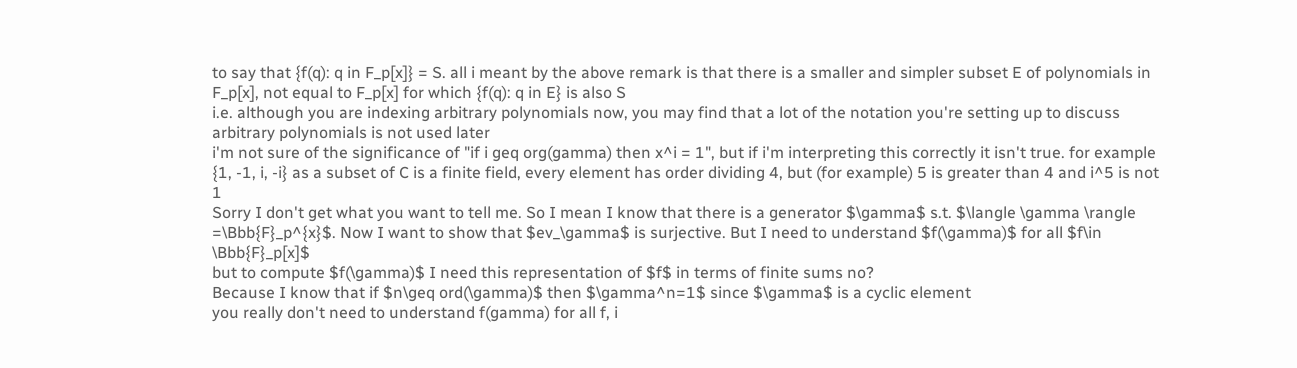to say that {f(q): q in F_p[x]} = S. all i meant by the above remark is that there is a smaller and simpler subset E of polynomials in F_p[x], not equal to F_p[x] for which {f(q): q in E} is also S
i.e. although you are indexing arbitrary polynomials now, you may find that a lot of the notation you're setting up to discuss arbitrary polynomials is not used later
i'm not sure of the significance of "if i geq org(gamma) then x^i = 1", but if i'm interpreting this correctly it isn't true. for example {1, -1, i, -i} as a subset of C is a finite field, every element has order dividing 4, but (for example) 5 is greater than 4 and i^5 is not 1
Sorry I don't get what you want to tell me. So I mean I know that there is a generator $\gamma$ s.t. $\langle \gamma \rangle =\Bbb{F}_p^{x}$. Now I want to show that $ev_\gamma$ is surjective. But I need to understand $f(\gamma)$ for all $f\in \Bbb{F}_p[x]$
but to compute $f(\gamma)$ I need this representation of $f$ in terms of finite sums no?
Because I know that if $n\geq ord(\gamma)$ then $\gamma^n=1$ since $\gamma$ is a cyclic element
you really don't need to understand f(gamma) for all f, i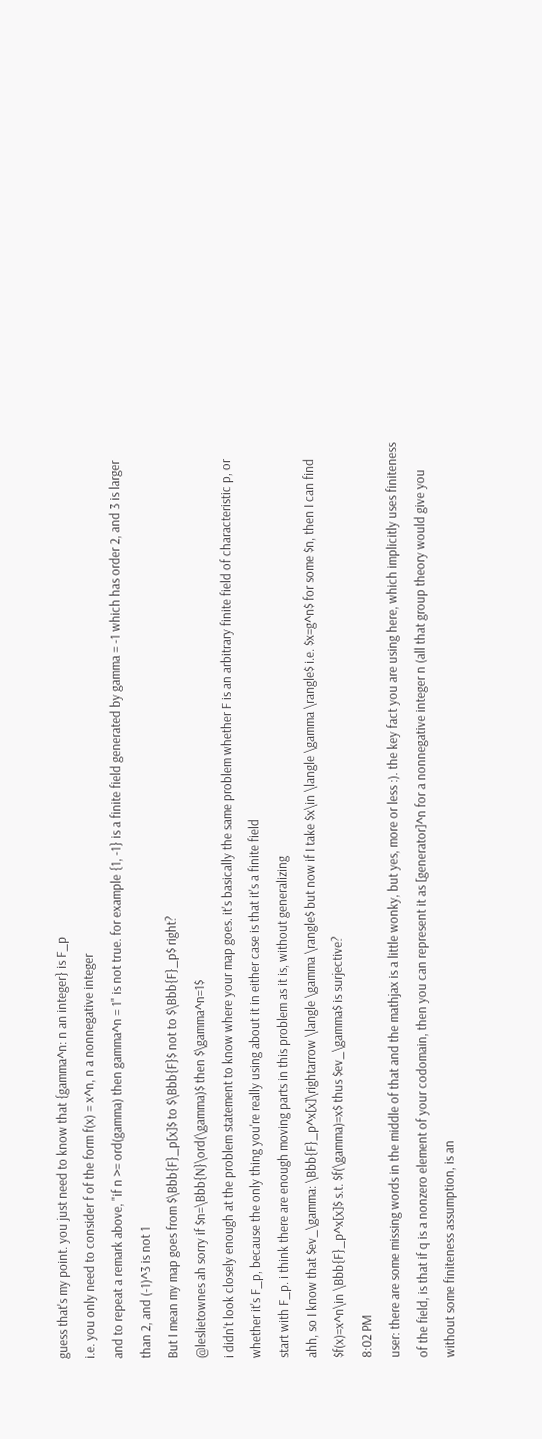guess that's my point. you just need to know that {gamma^n: n an integer} is F_p
i.e. you only need to consider f of the form f(x) = x^n, n a nonnegative integer
and to repeat a remark above, "if n >= ord(gamma) then gamma^n = 1" is not true. for example {1, -1} is a finite field generated by gamma = -1 which has order 2, and 3 is larger than 2, and (-1)^3 is not 1
But I mean my map goes from $\Bbb{F}_p[x]$ to $\Bbb{F}$ not to $\Bbb{F}_p$ right?
@leslietownes ah sorry if $n=\Bbb{N}\ord(\gamma)$ then $\gamma^n=1$
i didn't look closely enough at the problem statement to know where your map goes. it's basically the same problem whether F is an arbitrary finite field of characteristic p, or whether it's F_p, because the only thing you're really using about it in either case is that it's a finite field
start with F_p. i think there are enough moving parts in this problem as it is, without generalizing
ahh, so I know that $ev_\gamma: \Bbb{F}_p^x[x]\rightarrow \langle \gamma \rangle$ but now if I take $x\in \langle \gamma \rangle$ i.e. $x=g^n$ for some $n, then I can find $f(x)=x^n\in \Bbb{F}_p^x[x]$ s.t. $f(\gamma)=x$ thus $ev_\gamma$ is surjective?
8:02 PM
user: there are some missing words in the middle of that and the mathjax is a little wonky, but yes, more or less :). the key fact you are using here, which implicitly uses finiteness of the field, is that if q is a nonzero element of your codomain, then you can represent it as [generator]^n for a nonnegative integer n (all that group theory would give you without some finiteness assumption, is an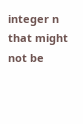integer n that might not be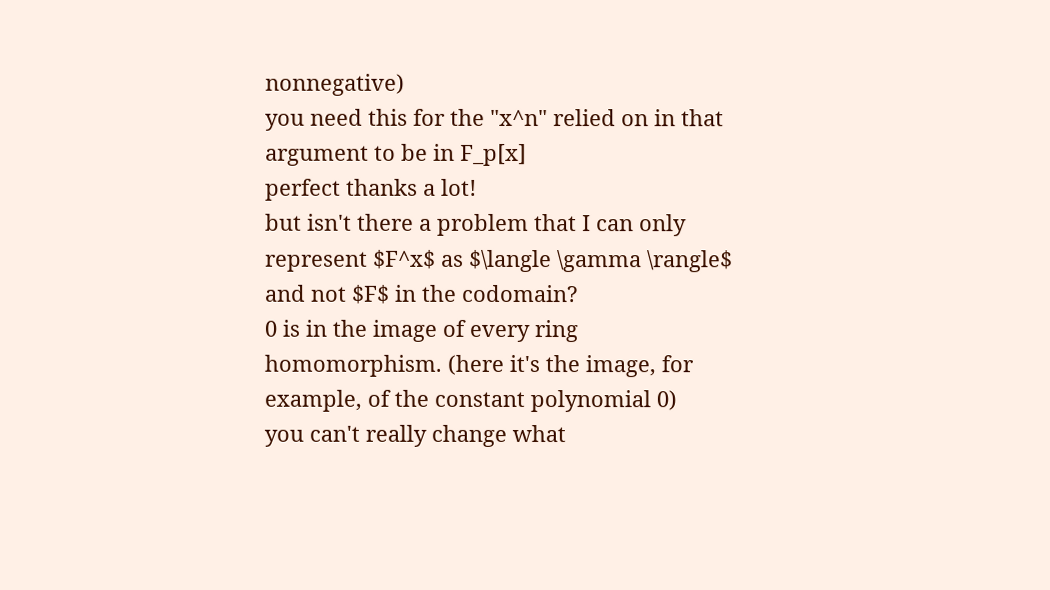nonnegative)
you need this for the "x^n" relied on in that argument to be in F_p[x]
perfect thanks a lot!
but isn't there a problem that I can only represent $F^x$ as $\langle \gamma \rangle$ and not $F$ in the codomain?
0 is in the image of every ring homomorphism. (here it's the image, for example, of the constant polynomial 0)
you can't really change what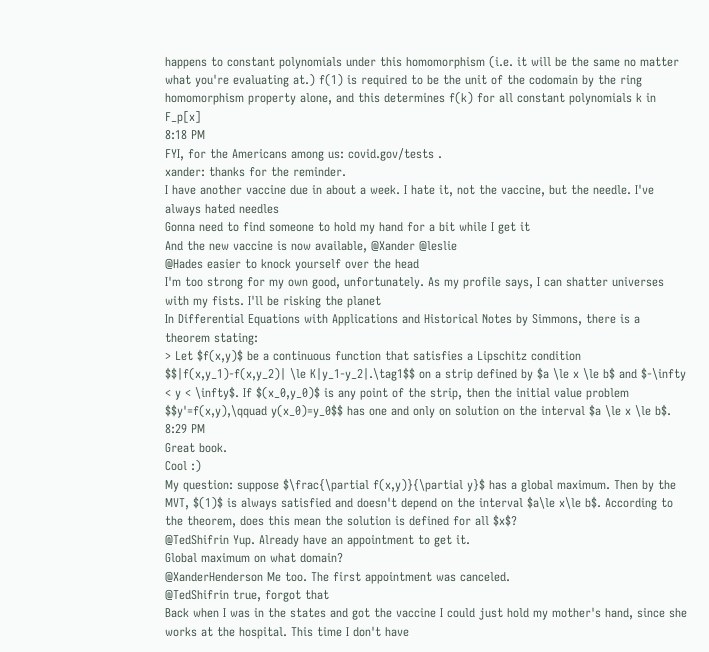happens to constant polynomials under this homomorphism (i.e. it will be the same no matter what you're evaluating at.) f(1) is required to be the unit of the codomain by the ring homomorphism property alone, and this determines f(k) for all constant polynomials k in F_p[x]
8:18 PM
FYI, for the Americans among us: covid.gov/tests .
xander: thanks for the reminder.
I have another vaccine due in about a week. I hate it, not the vaccine, but the needle. I've always hated needles
Gonna need to find someone to hold my hand for a bit while I get it
And the new vaccine is now available, @Xander @leslie
@Hades easier to knock yourself over the head
I'm too strong for my own good, unfortunately. As my profile says, I can shatter universes with my fists. I'll be risking the planet
In Differential Equations with Applications and Historical Notes by Simmons, there is a theorem stating:
> Let $f(x,y)$ be a continuous function that satisfies a Lipschitz condition $$|f(x,y_1)-f(x,y_2)| \le K|y_1-y_2|.\tag1$$ on a strip defined by $a \le x \le b$ and $-\infty < y < \infty$. If $(x_0,y_0)$ is any point of the strip, then the initial value problem $$y'=f(x,y),\qquad y(x_0)=y_0$$ has one and only on solution on the interval $a \le x \le b$.
8:29 PM
Great book.
Cool :)
My question: suppose $\frac{\partial f(x,y)}{\partial y}$ has a global maximum. Then by the MVT, $(1)$ is always satisfied and doesn't depend on the interval $a\le x\le b$. According to the theorem, does this mean the solution is defined for all $x$?
@TedShifrin Yup. Already have an appointment to get it.
Global maximum on what domain?
@XanderHenderson Me too. The first appointment was canceled.
@TedShifrin true, forgot that
Back when I was in the states and got the vaccine I could just hold my mother's hand, since she works at the hospital. This time I don't have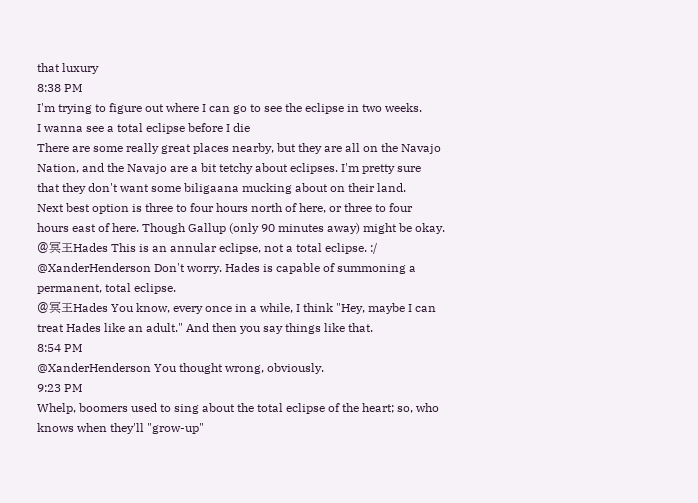that luxury
8:38 PM
I'm trying to figure out where I can go to see the eclipse in two weeks.
I wanna see a total eclipse before I die
There are some really great places nearby, but they are all on the Navajo Nation, and the Navajo are a bit tetchy about eclipses. I'm pretty sure that they don't want some biligaana mucking about on their land.
Next best option is three to four hours north of here, or three to four hours east of here. Though Gallup (only 90 minutes away) might be okay.
@冥王Hades This is an annular eclipse, not a total eclipse. :/
@XanderHenderson Don't worry. Hades is capable of summoning a permanent, total eclipse.
@冥王Hades You know, every once in a while, I think "Hey, maybe I can treat Hades like an adult." And then you say things like that.
8:54 PM
@XanderHenderson You thought wrong, obviously.
9:23 PM
Whelp, boomers used to sing about the total eclipse of the heart; so, who knows when they'll "grow-up"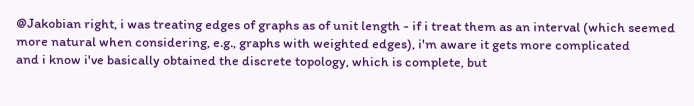@Jakobian right, i was treating edges of graphs as of unit length - if i treat them as an interval (which seemed more natural when considering, e.g., graphs with weighted edges), i'm aware it gets more complicated
and i know i've basically obtained the discrete topology, which is complete, but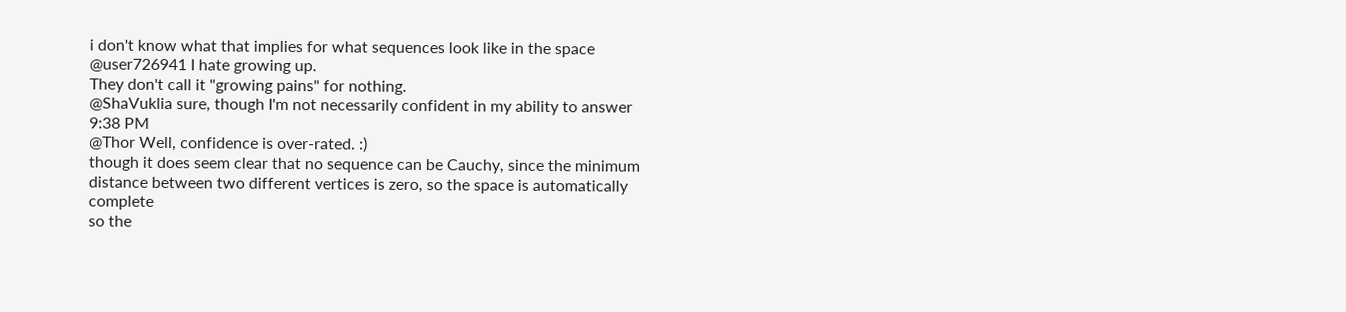i don't know what that implies for what sequences look like in the space
@user726941 I hate growing up.
They don't call it "growing pains" for nothing.
@ShaVuklia sure, though I'm not necessarily confident in my ability to answer
9:38 PM
@Thor Well, confidence is over-rated. :)
though it does seem clear that no sequence can be Cauchy, since the minimum distance between two different vertices is zero, so the space is automatically complete
so the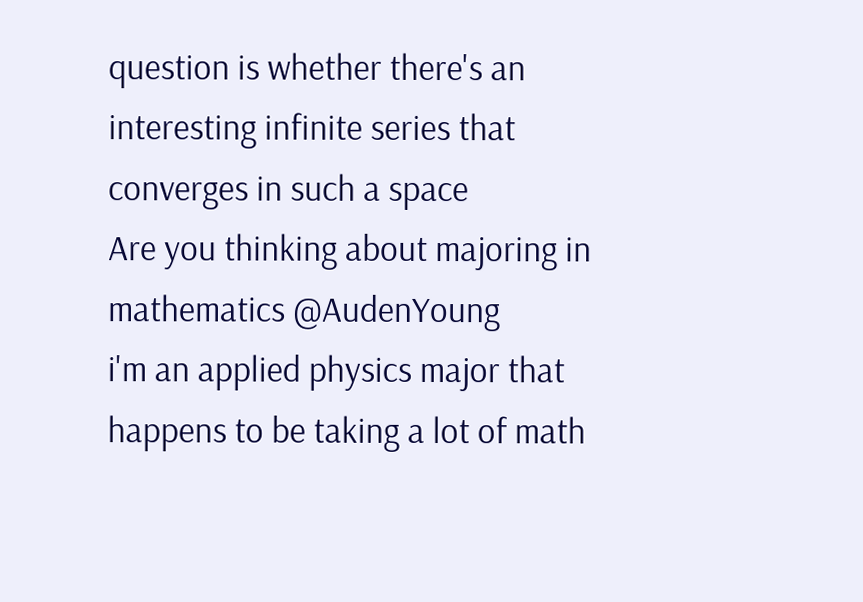question is whether there's an interesting infinite series that converges in such a space
Are you thinking about majoring in mathematics @AudenYoung
i'm an applied physics major that happens to be taking a lot of math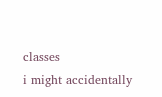classes
i might accidentally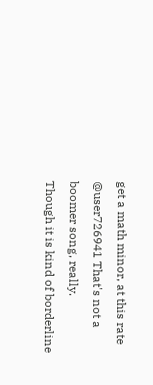get a math minor, at this rate
@user726941 That's not a boomer song, really.
Though it is kind of borderline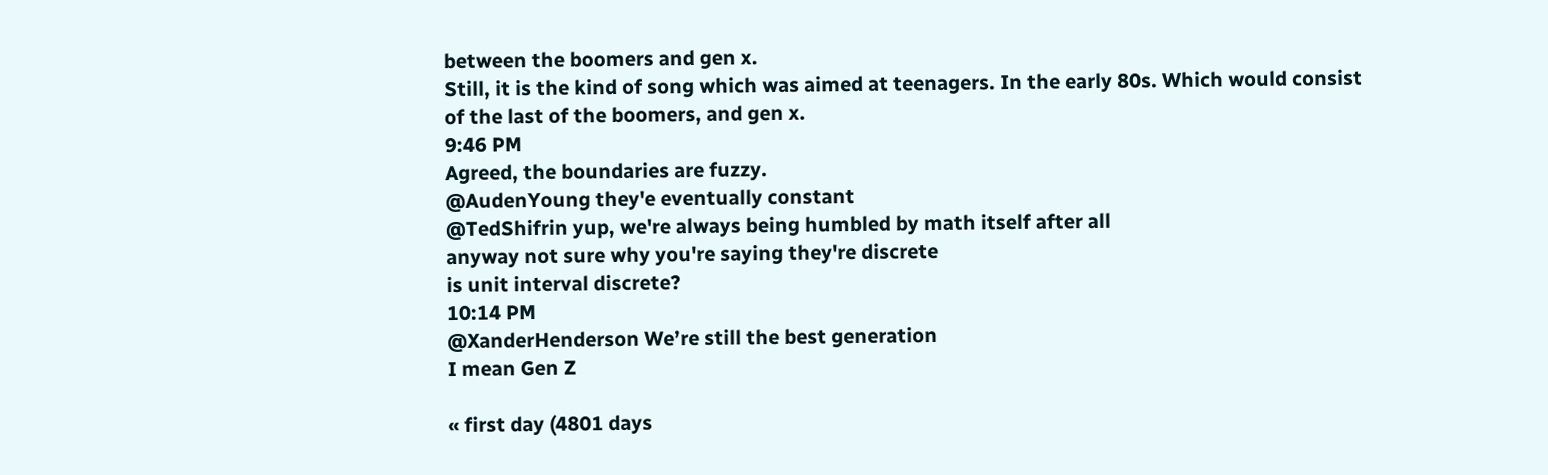between the boomers and gen x.
Still, it is the kind of song which was aimed at teenagers. In the early 80s. Which would consist of the last of the boomers, and gen x.
9:46 PM
Agreed, the boundaries are fuzzy.
@AudenYoung they'e eventually constant
@TedShifrin yup, we're always being humbled by math itself after all
anyway not sure why you're saying they're discrete
is unit interval discrete?
10:14 PM
@XanderHenderson We’re still the best generation
I mean Gen Z

« first day (4801 days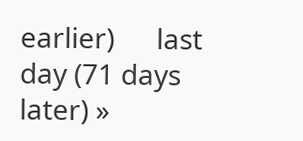earlier)      last day (71 days later) »